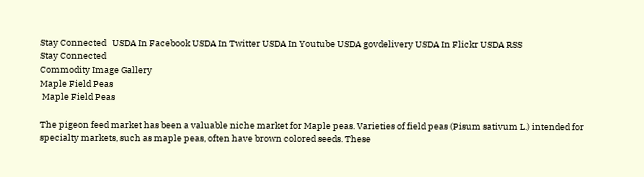Stay Connected   USDA In Facebook USDA In Twitter USDA In Youtube USDA govdelivery USDA In Flickr USDA RSS
Stay Connected
Commodity Image Gallery
Maple Field Peas
 Maple Field Peas

The pigeon feed market has been a valuable niche market for Maple peas. Varieties of field peas (Pisum sativum L.) intended for specialty markets, such as maple peas, often have brown colored seeds. These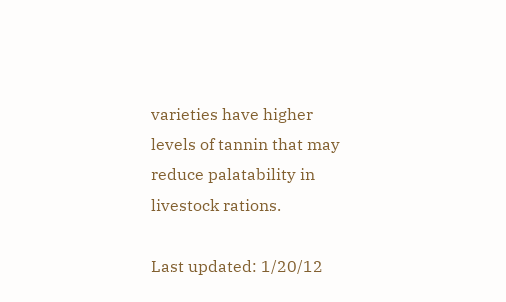varieties have higher levels of tannin that may reduce palatability in livestock rations.

Last updated: 1/20/12